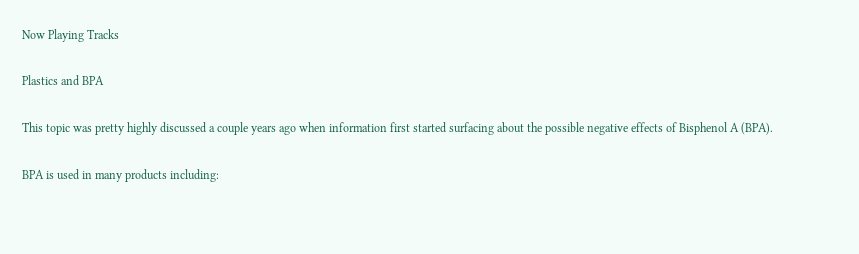Now Playing Tracks

Plastics and BPA

This topic was pretty highly discussed a couple years ago when information first started surfacing about the possible negative effects of Bisphenol A (BPA).

BPA is used in many products including: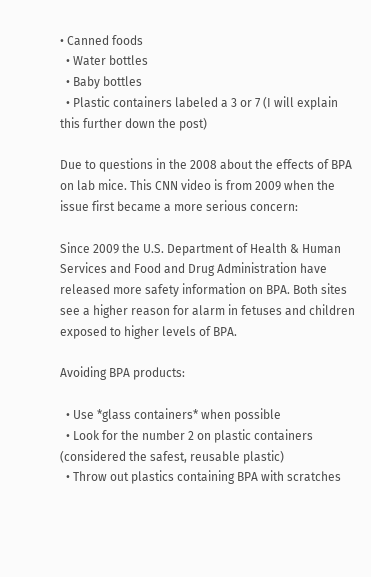• Canned foods
  • Water bottles
  • Baby bottles
  • Plastic containers labeled a 3 or 7 (I will explain this further down the post)

Due to questions in the 2008 about the effects of BPA on lab mice. This CNN video is from 2009 when the issue first became a more serious concern:

Since 2009 the U.S. Department of Health & Human Services and Food and Drug Administration have released more safety information on BPA. Both sites see a higher reason for alarm in fetuses and children exposed to higher levels of BPA.

Avoiding BPA products:

  • Use *glass containers* when possible
  • Look for the number 2 on plastic containers (considered the safest, reusable plastic)
  • Throw out plastics containing BPA with scratches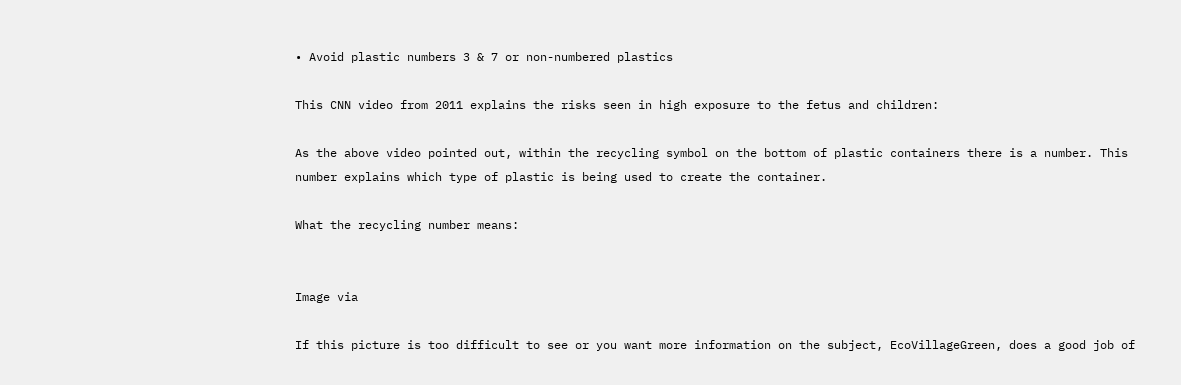• Avoid plastic numbers 3 & 7 or non-numbered plastics

This CNN video from 2011 explains the risks seen in high exposure to the fetus and children:

As the above video pointed out, within the recycling symbol on the bottom of plastic containers there is a number. This number explains which type of plastic is being used to create the container.

What the recycling number means:


Image via

If this picture is too difficult to see or you want more information on the subject, EcoVillageGreen, does a good job of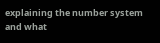explaining the number system and what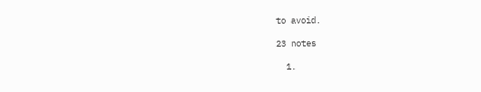to avoid.

23 notes

  1.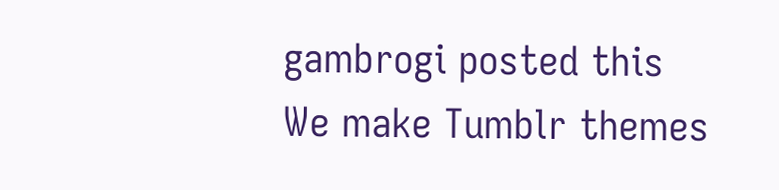gambrogi posted this
We make Tumblr themes